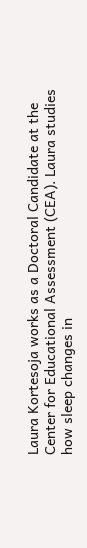Laura Kortesoja works as a Doctoral Candidate at the Center for Educational Assessment (CEA). Laura studies how sleep changes in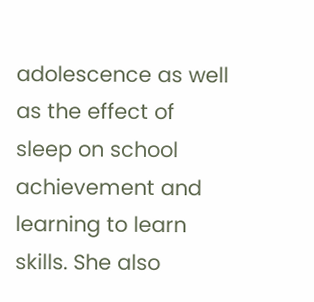adolescence as well as the effect of sleep on school achievement and learning to learn skills. She also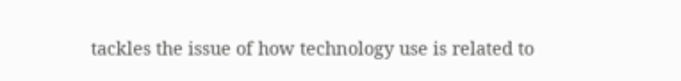tackles the issue of how technology use is related to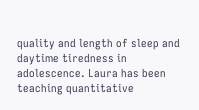quality and length of sleep and daytime tiredness in adolescence. Laura has been teaching quantitative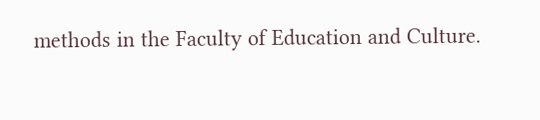methods in the Faculty of Education and Culture.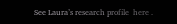See Laura’s research profile  here .